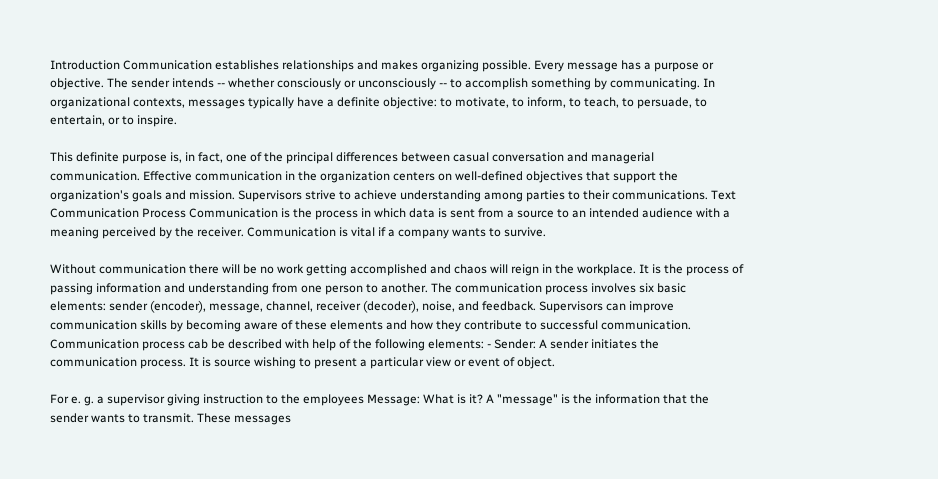Introduction Communication establishes relationships and makes organizing possible. Every message has a purpose or objective. The sender intends -- whether consciously or unconsciously -- to accomplish something by communicating. In organizational contexts, messages typically have a definite objective: to motivate, to inform, to teach, to persuade, to entertain, or to inspire.

This definite purpose is, in fact, one of the principal differences between casual conversation and managerial communication. Effective communication in the organization centers on well-defined objectives that support the organization's goals and mission. Supervisors strive to achieve understanding among parties to their communications. Text Communication Process Communication is the process in which data is sent from a source to an intended audience with a meaning perceived by the receiver. Communication is vital if a company wants to survive.

Without communication there will be no work getting accomplished and chaos will reign in the workplace. It is the process of passing information and understanding from one person to another. The communication process involves six basic elements: sender (encoder), message, channel, receiver (decoder), noise, and feedback. Supervisors can improve communication skills by becoming aware of these elements and how they contribute to successful communication. Communication process cab be described with help of the following elements: - Sender: A sender initiates the communication process. It is source wishing to present a particular view or event of object.

For e. g. a supervisor giving instruction to the employees Message: What is it? A "message" is the information that the sender wants to transmit. These messages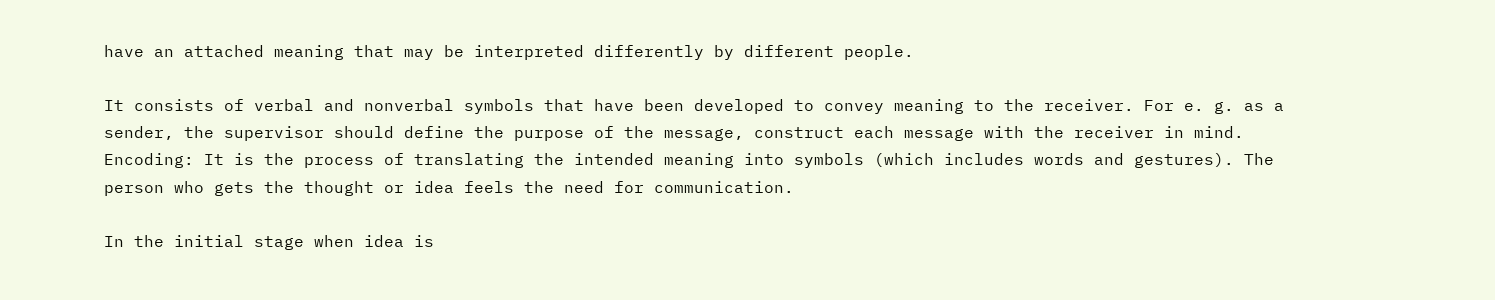have an attached meaning that may be interpreted differently by different people.

It consists of verbal and nonverbal symbols that have been developed to convey meaning to the receiver. For e. g. as a sender, the supervisor should define the purpose of the message, construct each message with the receiver in mind. Encoding: It is the process of translating the intended meaning into symbols (which includes words and gestures). The person who gets the thought or idea feels the need for communication.

In the initial stage when idea is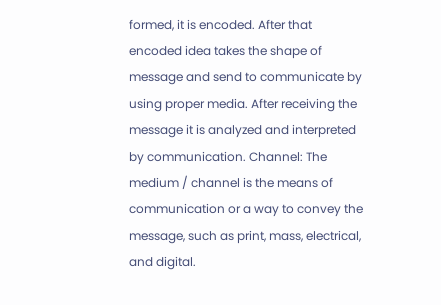formed, it is encoded. After that encoded idea takes the shape of message and send to communicate by using proper media. After receiving the message it is analyzed and interpreted by communication. Channel: The medium / channel is the means of communication or a way to convey the message, such as print, mass, electrical, and digital.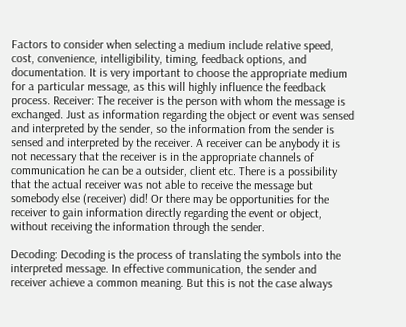Factors to consider when selecting a medium include relative speed, cost, convenience, intelligibility, timing, feedback options, and documentation. It is very important to choose the appropriate medium for a particular message, as this will highly influence the feedback process. Receiver: The receiver is the person with whom the message is exchanged. Just as information regarding the object or event was sensed and interpreted by the sender, so the information from the sender is sensed and interpreted by the receiver. A receiver can be anybody it is not necessary that the receiver is in the appropriate channels of communication he can be a outsider, client etc. There is a possibility that the actual receiver was not able to receive the message but somebody else (receiver) did! Or there may be opportunities for the receiver to gain information directly regarding the event or object, without receiving the information through the sender.

Decoding: Decoding is the process of translating the symbols into the interpreted message. In effective communication, the sender and receiver achieve a common meaning. But this is not the case always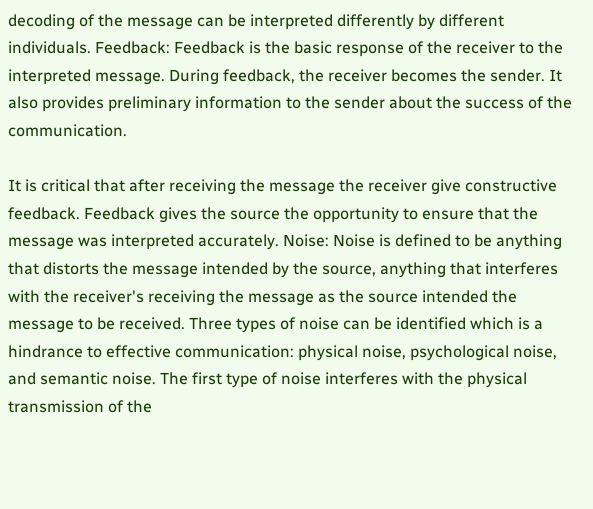decoding of the message can be interpreted differently by different individuals. Feedback: Feedback is the basic response of the receiver to the interpreted message. During feedback, the receiver becomes the sender. It also provides preliminary information to the sender about the success of the communication.

It is critical that after receiving the message the receiver give constructive feedback. Feedback gives the source the opportunity to ensure that the message was interpreted accurately. Noise: Noise is defined to be anything that distorts the message intended by the source, anything that interferes with the receiver's receiving the message as the source intended the message to be received. Three types of noise can be identified which is a hindrance to effective communication: physical noise, psychological noise, and semantic noise. The first type of noise interferes with the physical transmission of the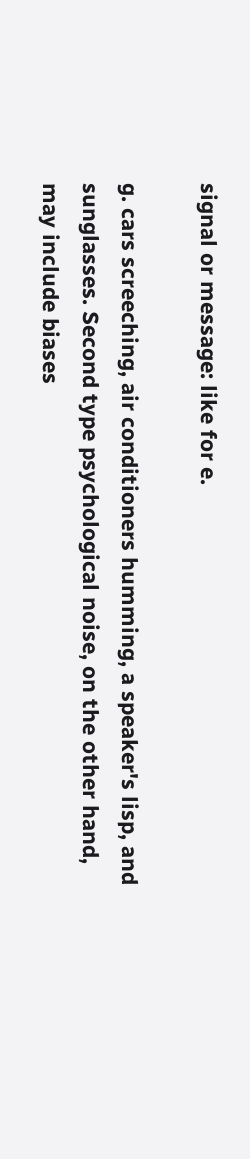signal or message: like for e.

g. cars screeching, air conditioners humming, a speaker's lisp, and sunglasses. Second type psychological noise, on the other hand, may include biases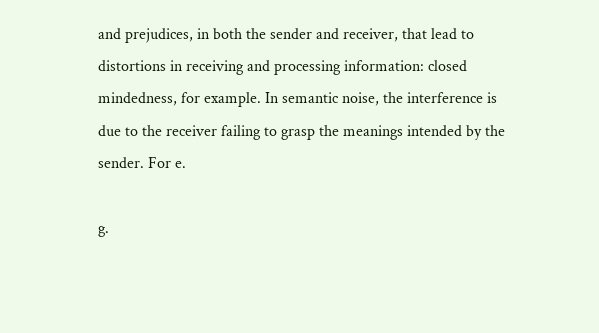and prejudices, in both the sender and receiver, that lead to distortions in receiving and processing information: closed mindedness, for example. In semantic noise, the interference is due to the receiver failing to grasp the meanings intended by the sender. For e.

g.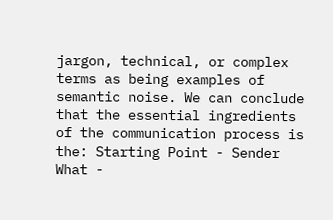jargon, technical, or complex terms as being examples of semantic noise. We can conclude that the essential ingredients of the communication process is the: Starting Point - Sender What -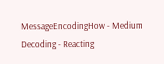MessageEncodingHow - Medium Decoding - Reacting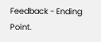Feedback - Ending Point.